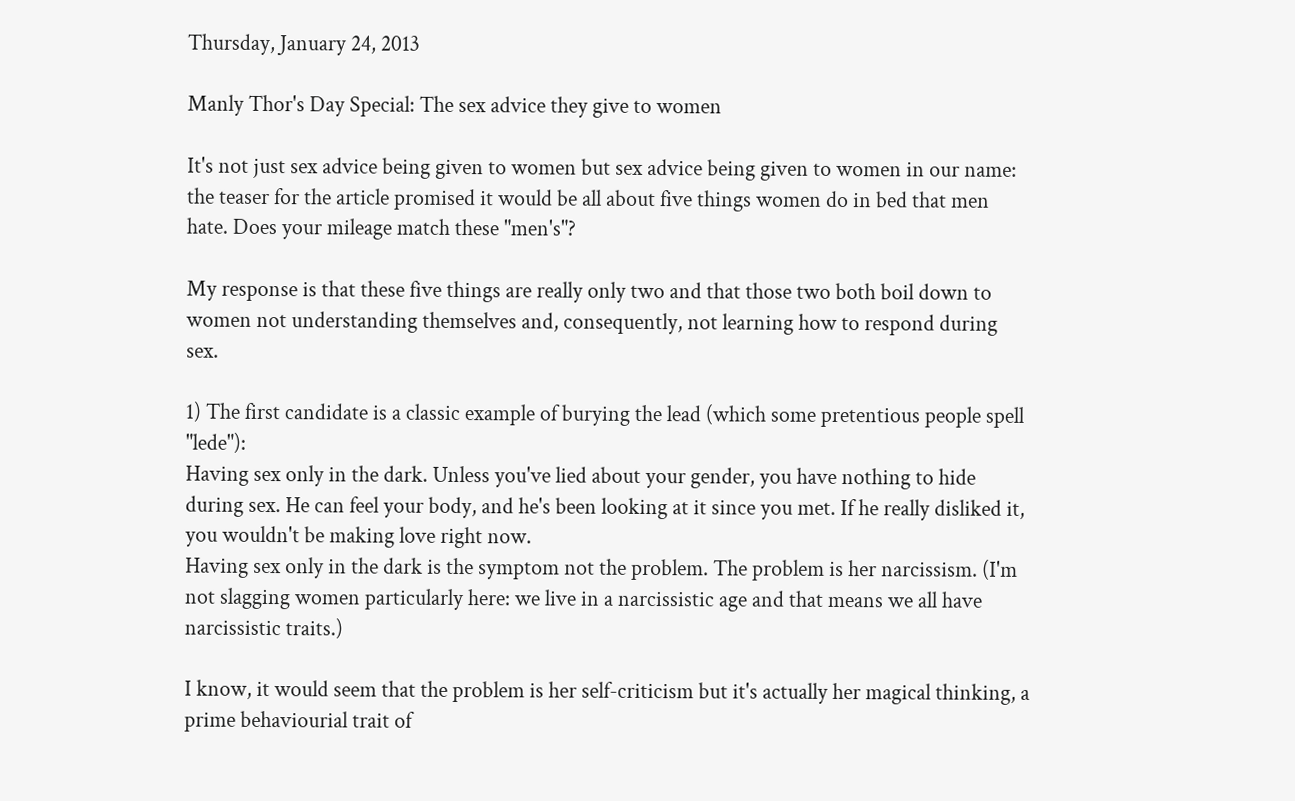Thursday, January 24, 2013

Manly Thor's Day Special: The sex advice they give to women

It's not just sex advice being given to women but sex advice being given to women in our name: the teaser for the article promised it would be all about five things women do in bed that men hate. Does your mileage match these "men's"?

My response is that these five things are really only two and that those two both boil down to women not understanding themselves and, consequently, not learning how to respond during sex.

1) The first candidate is a classic example of burying the lead (which some pretentious people spell "lede"):
Having sex only in the dark. Unless you've lied about your gender, you have nothing to hide during sex. He can feel your body, and he's been looking at it since you met. If he really disliked it, you wouldn't be making love right now.
Having sex only in the dark is the symptom not the problem. The problem is her narcissism. (I'm not slagging women particularly here: we live in a narcissistic age and that means we all have narcissistic traits.)

I know, it would seem that the problem is her self-criticism but it's actually her magical thinking, a prime behaviourial trait of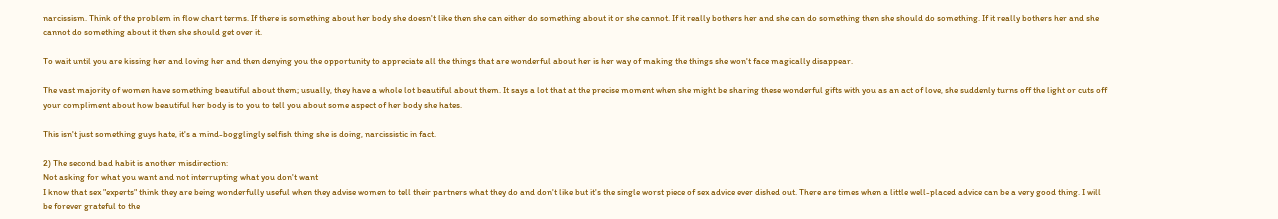narcissism. Think of the problem in flow chart terms. If there is something about her body she doesn't like then she can either do something about it or she cannot. If it really bothers her and she can do something then she should do something. If it really bothers her and she cannot do something about it then she should get over it.

To wait until you are kissing her and loving her and then denying you the opportunity to appreciate all the things that are wonderful about her is her way of making the things she won't face magically disappear.

The vast majority of women have something beautiful about them; usually, they have a whole lot beautiful about them. It says a lot that at the precise moment when she might be sharing these wonderful gifts with you as an act of love, she suddenly turns off the light or cuts off your compliment about how beautiful her body is to you to tell you about some aspect of her body she hates.

This isn't just something guys hate, it's a mind-bogglingly selfish thing she is doing, narcissistic in fact.

2) The second bad habit is another misdirection:
Not asking for what you want and not interrupting what you don't want
I know that sex "experts" think they are being wonderfully useful when they advise women to tell their partners what they do and don't like but it's the single worst piece of sex advice ever dished out. There are times when a little well-placed advice can be a very good thing. I will be forever grateful to the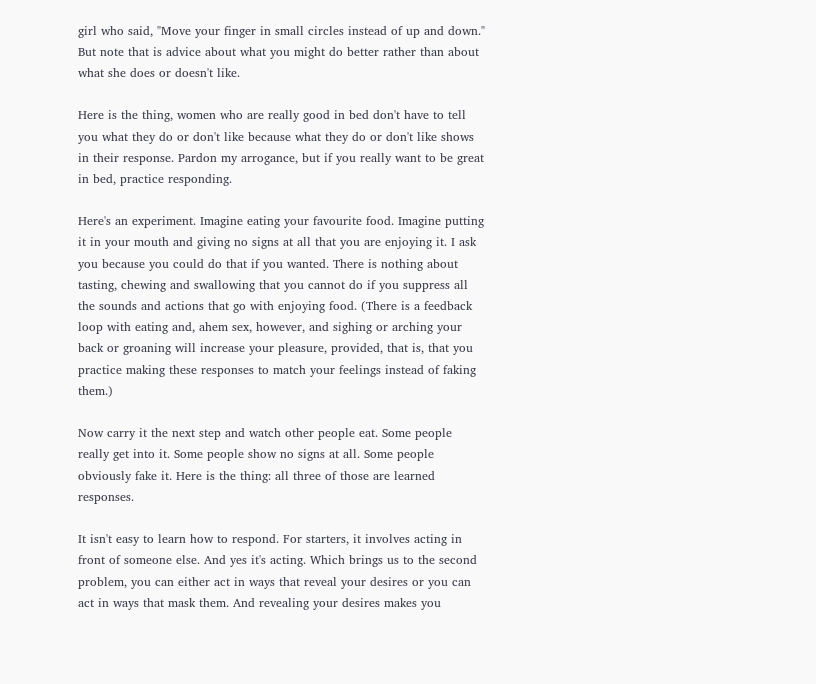girl who said, "Move your finger in small circles instead of up and down." But note that is advice about what you might do better rather than about what she does or doesn't like.

Here is the thing, women who are really good in bed don't have to tell you what they do or don't like because what they do or don't like shows in their response. Pardon my arrogance, but if you really want to be great in bed, practice responding.

Here's an experiment. Imagine eating your favourite food. Imagine putting it in your mouth and giving no signs at all that you are enjoying it. I ask you because you could do that if you wanted. There is nothing about tasting, chewing and swallowing that you cannot do if you suppress all the sounds and actions that go with enjoying food. (There is a feedback loop with eating and, ahem sex, however, and sighing or arching your back or groaning will increase your pleasure, provided, that is, that you practice making these responses to match your feelings instead of faking them.)

Now carry it the next step and watch other people eat. Some people really get into it. Some people show no signs at all. Some people obviously fake it. Here is the thing: all three of those are learned responses.

It isn't easy to learn how to respond. For starters, it involves acting in front of someone else. And yes it's acting. Which brings us to the second problem, you can either act in ways that reveal your desires or you can act in ways that mask them. And revealing your desires makes you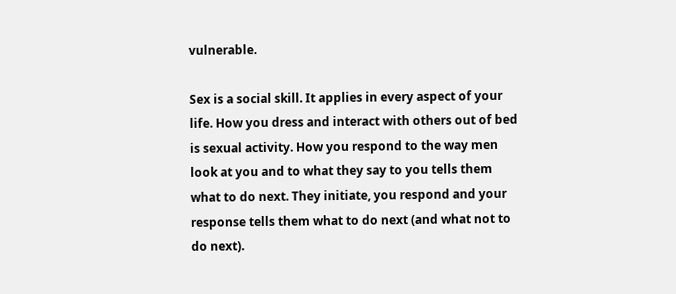vulnerable.

Sex is a social skill. It applies in every aspect of your life. How you dress and interact with others out of bed is sexual activity. How you respond to the way men look at you and to what they say to you tells them what to do next. They initiate, you respond and your response tells them what to do next (and what not to do next).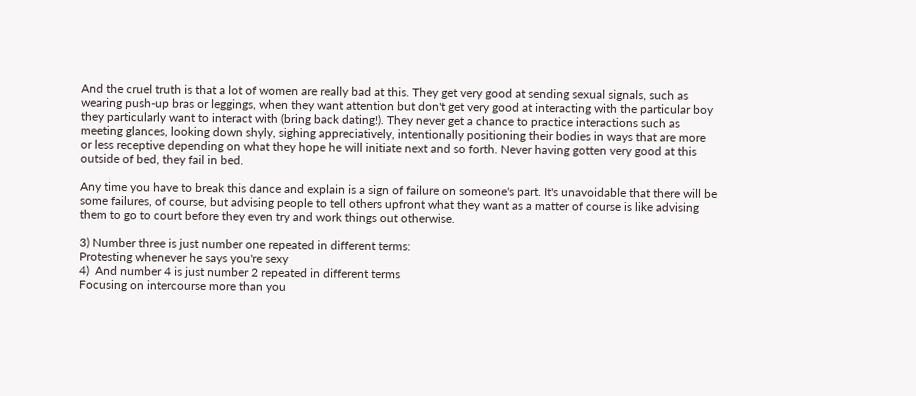And the cruel truth is that a lot of women are really bad at this. They get very good at sending sexual signals, such as wearing push-up bras or leggings, when they want attention but don't get very good at interacting with the particular boy they particularly want to interact with (bring back dating!). They never get a chance to practice interactions such as meeting glances, looking down shyly, sighing appreciatively, intentionally positioning their bodies in ways that are more or less receptive depending on what they hope he will initiate next and so forth. Never having gotten very good at this outside of bed, they fail in bed.

Any time you have to break this dance and explain is a sign of failure on someone's part. It's unavoidable that there will be some failures, of course, but advising people to tell others upfront what they want as a matter of course is like advising them to go to court before they even try and work things out otherwise.

3) Number three is just number one repeated in different terms:
Protesting whenever he says you're sexy
4)  And number 4 is just number 2 repeated in different terms
Focusing on intercourse more than you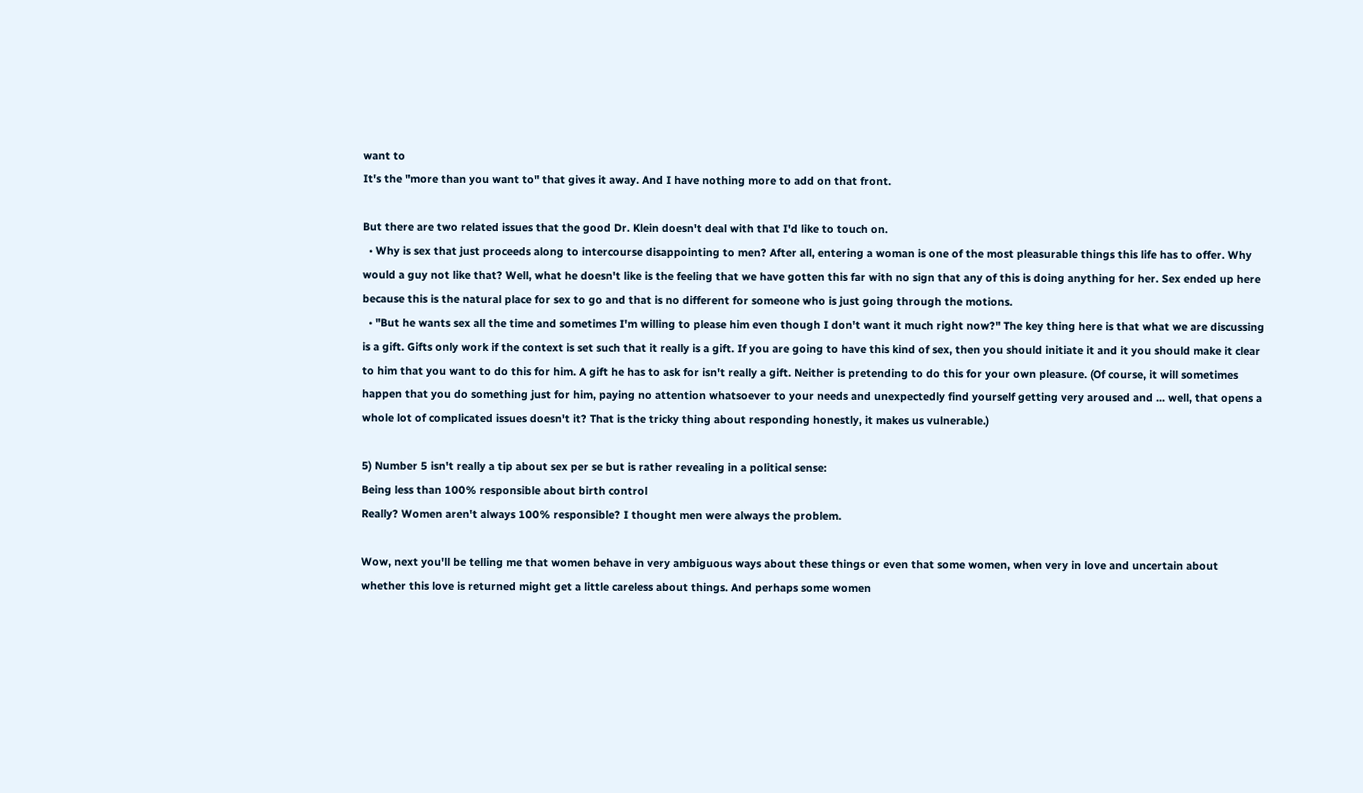want to
It's the "more than you want to" that gives it away. And I have nothing more to add on that front.

But there are two related issues that the good Dr. Klein doesn't deal with that I'd like to touch on.
  • Why is sex that just proceeds along to intercourse disappointing to men? After all, entering a woman is one of the most pleasurable things this life has to offer. Why would a guy not like that? Well, what he doesn't like is the feeling that we have gotten this far with no sign that any of this is doing anything for her. Sex ended up here because this is the natural place for sex to go and that is no different for someone who is just going through the motions.
  • "But he wants sex all the time and sometimes I'm willing to please him even though I don't want it much right now?" The key thing here is that what we are discussing is a gift. Gifts only work if the context is set such that it really is a gift. If you are going to have this kind of sex, then you should initiate it and it you should make it clear to him that you want to do this for him. A gift he has to ask for isn't really a gift. Neither is pretending to do this for your own pleasure. (Of course, it will sometimes happen that you do something just for him, paying no attention whatsoever to your needs and unexpectedly find yourself getting very aroused and ... well, that opens a whole lot of complicated issues doesn't it? That is the tricky thing about responding honestly, it makes us vulnerable.)

5) Number 5 isn't really a tip about sex per se but is rather revealing in a political sense:
Being less than 100% responsible about birth control
Really? Women aren't always 100% responsible? I thought men were always the problem.

Wow, next you'll be telling me that women behave in very ambiguous ways about these things or even that some women, when very in love and uncertain about whether this love is returned might get a little careless about things. And perhaps some women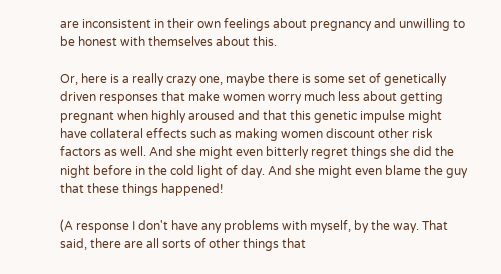are inconsistent in their own feelings about pregnancy and unwilling to be honest with themselves about this.

Or, here is a really crazy one, maybe there is some set of genetically driven responses that make women worry much less about getting pregnant when highly aroused and that this genetic impulse might have collateral effects such as making women discount other risk factors as well. And she might even bitterly regret things she did the night before in the cold light of day. And she might even blame the guy that these things happened!

(A response I don't have any problems with myself, by the way. That said, there are all sorts of other things that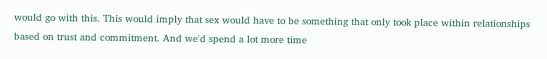would go with this. This would imply that sex would have to be something that only took place within relationships based on trust and commitment. And we'd spend a lot more time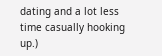dating and a lot less time casually hooking up.)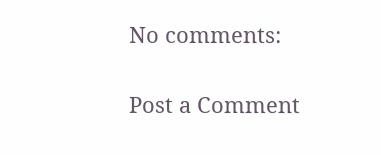No comments:

Post a Comment